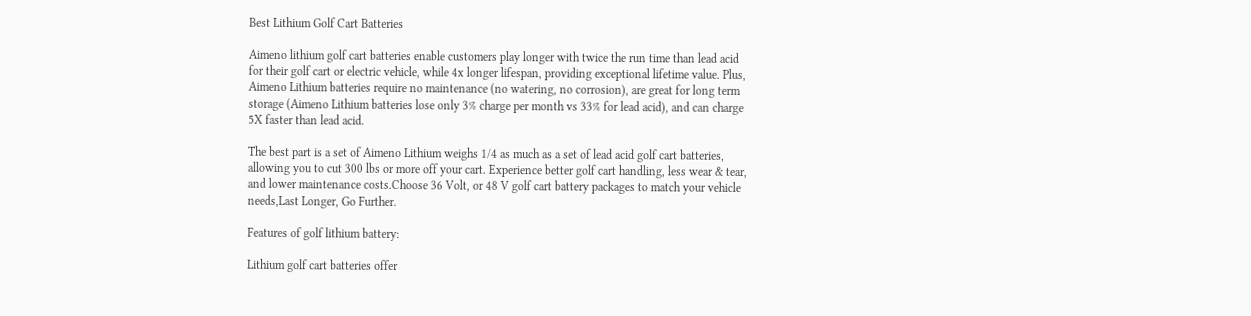Best Lithium Golf Cart Batteries

Aimeno lithium golf cart batteries enable customers play longer with twice the run time than lead acid for their golf cart or electric vehicle, while 4x longer lifespan, providing exceptional lifetime value. Plus, Aimeno Lithium batteries require no maintenance (no watering, no corrosion), are great for long term storage (Aimeno Lithium batteries lose only 3% charge per month vs 33% for lead acid), and can charge 5X faster than lead acid.

The best part is a set of Aimeno Lithium weighs 1/4 as much as a set of lead acid golf cart batteries, allowing you to cut 300 lbs or more off your cart. Experience better golf cart handling, less wear & tear, and lower maintenance costs.Choose 36 Volt, or 48 V golf cart battery packages to match your vehicle needs,Last Longer, Go Further.

Features of golf lithium battery:

Lithium golf cart batteries offer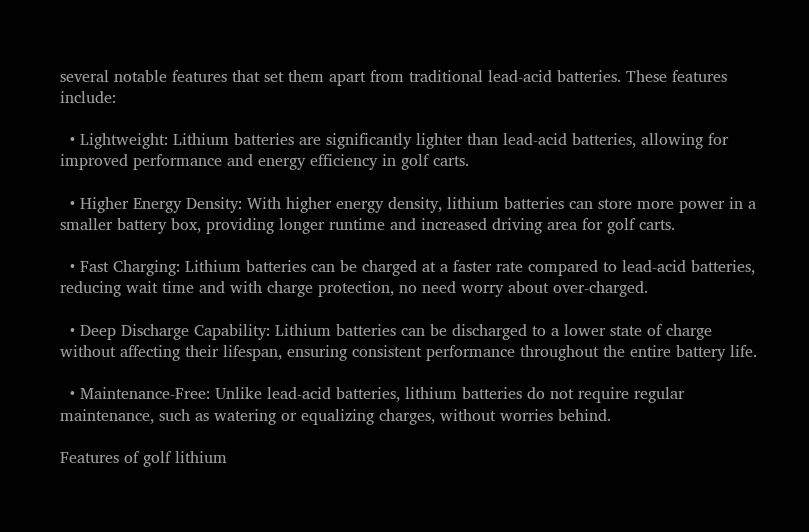several notable features that set them apart from traditional lead-acid batteries. These features include:

  • Lightweight: Lithium batteries are significantly lighter than lead-acid batteries, allowing for improved performance and energy efficiency in golf carts.

  • Higher Energy Density: With higher energy density, lithium batteries can store more power in a smaller battery box, providing longer runtime and increased driving area for golf carts.

  • Fast Charging: Lithium batteries can be charged at a faster rate compared to lead-acid batteries, reducing wait time and with charge protection, no need worry about over-charged.

  • Deep Discharge Capability: Lithium batteries can be discharged to a lower state of charge without affecting their lifespan, ensuring consistent performance throughout the entire battery life.

  • Maintenance-Free: Unlike lead-acid batteries, lithium batteries do not require regular maintenance, such as watering or equalizing charges, without worries behind.

Features of golf lithium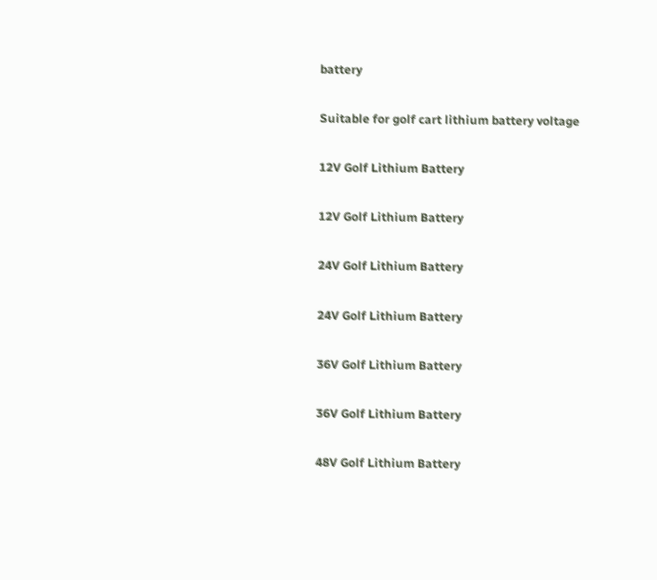battery

Suitable for golf cart lithium battery voltage

12V Golf Lithium Battery

12V Golf Lithium Battery

24V Golf Lithium Battery

24V Golf Lithium Battery

36V Golf Lithium Battery

36V Golf Lithium Battery

48V Golf Lithium Battery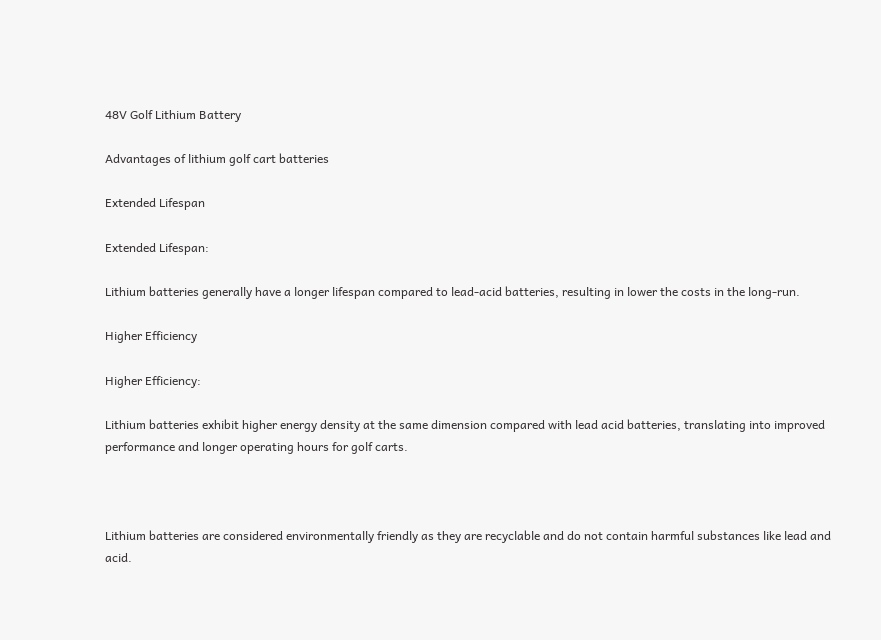48V Golf Lithium Battery

Advantages of lithium golf cart batteries

Extended Lifespan

Extended Lifespan:

Lithium batteries generally have a longer lifespan compared to lead-acid batteries, resulting in lower the costs in the long-run.

Higher Efficiency

Higher Efficiency:

Lithium batteries exhibit higher energy density at the same dimension compared with lead acid batteries, translating into improved performance and longer operating hours for golf carts.



Lithium batteries are considered environmentally friendly as they are recyclable and do not contain harmful substances like lead and acid.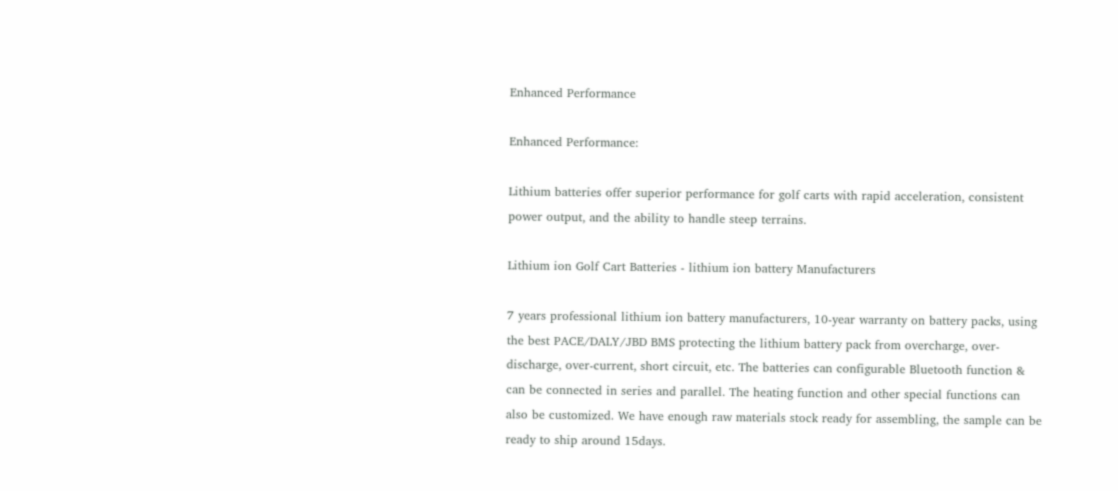Enhanced Performance

Enhanced Performance:

Lithium batteries offer superior performance for golf carts with rapid acceleration, consistent power output, and the ability to handle steep terrains.

Lithium ion Golf Cart Batteries - lithium ion battery Manufacturers

7 years professional lithium ion battery manufacturers, 10-year warranty on battery packs, using the best PACE/DALY/JBD BMS protecting the lithium battery pack from overcharge, over-discharge, over-current, short circuit, etc. The batteries can configurable Bluetooth function & can be connected in series and parallel. The heating function and other special functions can also be customized. We have enough raw materials stock ready for assembling, the sample can be ready to ship around 15days.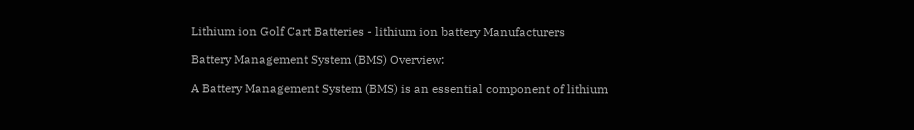Lithium ion Golf Cart Batteries - lithium ion battery Manufacturers

Battery Management System (BMS) Overview:

A Battery Management System (BMS) is an essential component of lithium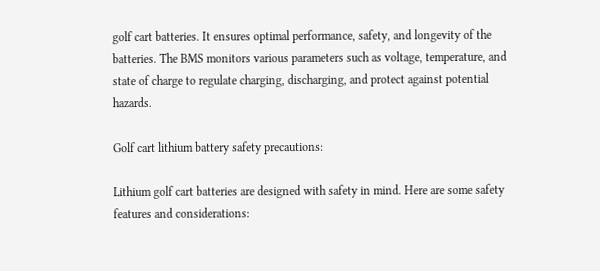golf cart batteries. It ensures optimal performance, safety, and longevity of the batteries. The BMS monitors various parameters such as voltage, temperature, and state of charge to regulate charging, discharging, and protect against potential hazards.

Golf cart lithium battery safety precautions:

Lithium golf cart batteries are designed with safety in mind. Here are some safety features and considerations: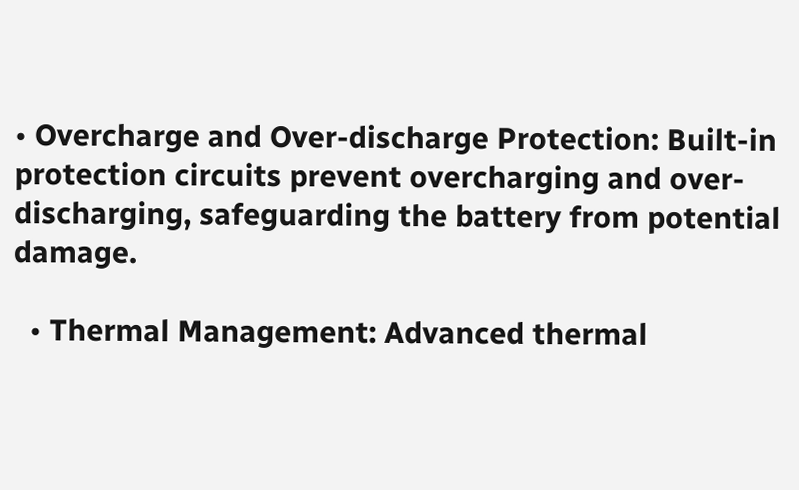• Overcharge and Over-discharge Protection: Built-in protection circuits prevent overcharging and over-discharging, safeguarding the battery from potential damage.

  • Thermal Management: Advanced thermal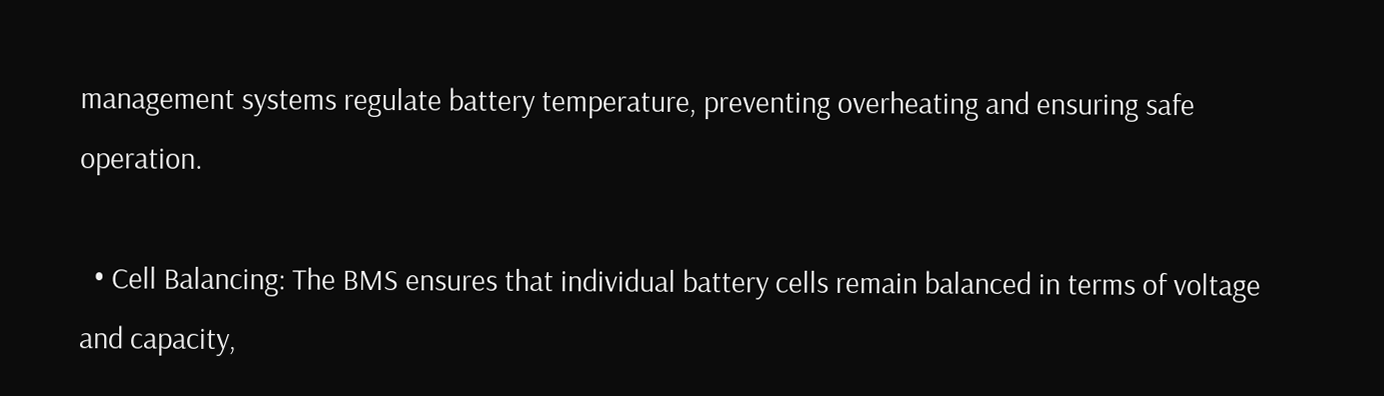management systems regulate battery temperature, preventing overheating and ensuring safe operation.

  • Cell Balancing: The BMS ensures that individual battery cells remain balanced in terms of voltage and capacity,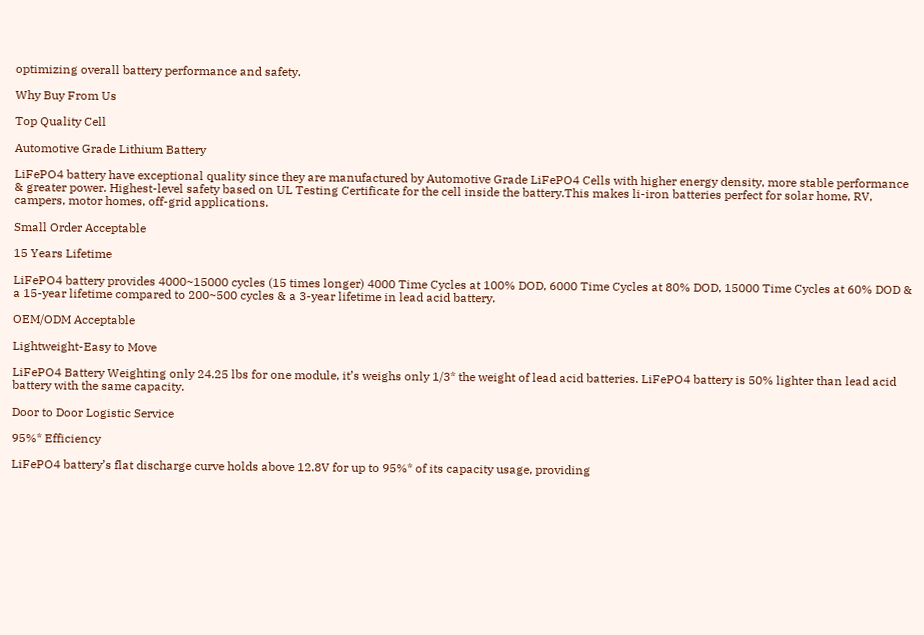optimizing overall battery performance and safety.

Why Buy From Us

Top Quality Cell

Automotive Grade Lithium Battery

LiFePO4 battery have exceptional quality since they are manufactured by Automotive Grade LiFePO4 Cells with higher energy density, more stable performance & greater power. Highest-level safety based on UL Testing Certificate for the cell inside the battery.This makes li-iron batteries perfect for solar home, RV, campers, motor homes, off-grid applications.

Small Order Acceptable

15 Years Lifetime

LiFePO4 battery provides 4000~15000 cycles (15 times longer) 4000 Time Cycles at 100% DOD, 6000 Time Cycles at 80% DOD, 15000 Time Cycles at 60% DOD & a 15-year lifetime compared to 200~500 cycles & a 3-year lifetime in lead acid battery.

OEM/ODM Acceptable

Lightweight-Easy to Move

LiFePO4 Battery Weighting only 24.25 lbs for one module, it’s weighs only 1/3* the weight of lead acid batteries. LiFePO4 battery is 50% lighter than lead acid battery with the same capacity.

Door to Door Logistic Service

95%* Efficiency

LiFePO4 battery’s flat discharge curve holds above 12.8V for up to 95%* of its capacity usage, providing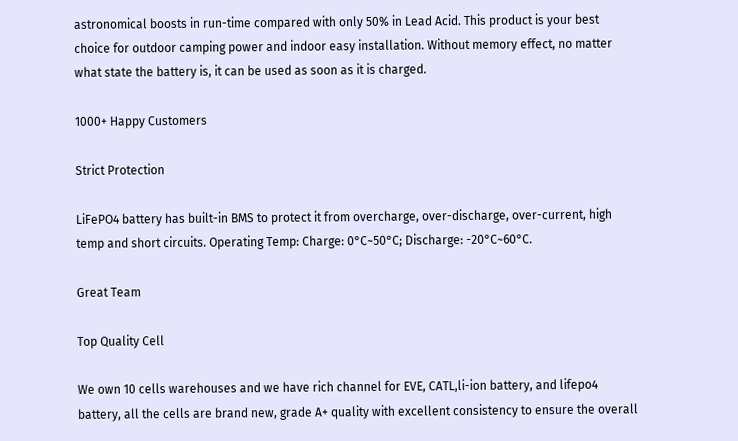astronomical boosts in run-time compared with only 50% in Lead Acid. This product is your best choice for outdoor camping power and indoor easy installation. Without memory effect, no matter what state the battery is, it can be used as soon as it is charged.

1000+ Happy Customers

Strict Protection

LiFePO4 battery has built-in BMS to protect it from overcharge, over-discharge, over-current, high temp and short circuits. Operating Temp: Charge: 0°C~50°C; Discharge: -20°C~60°C.

Great Team

Top Quality Cell

We own 10 cells warehouses and we have rich channel for EVE, CATL,li-ion battery, and lifepo4 battery, all the cells are brand new, grade A+ quality with excellent consistency to ensure the overall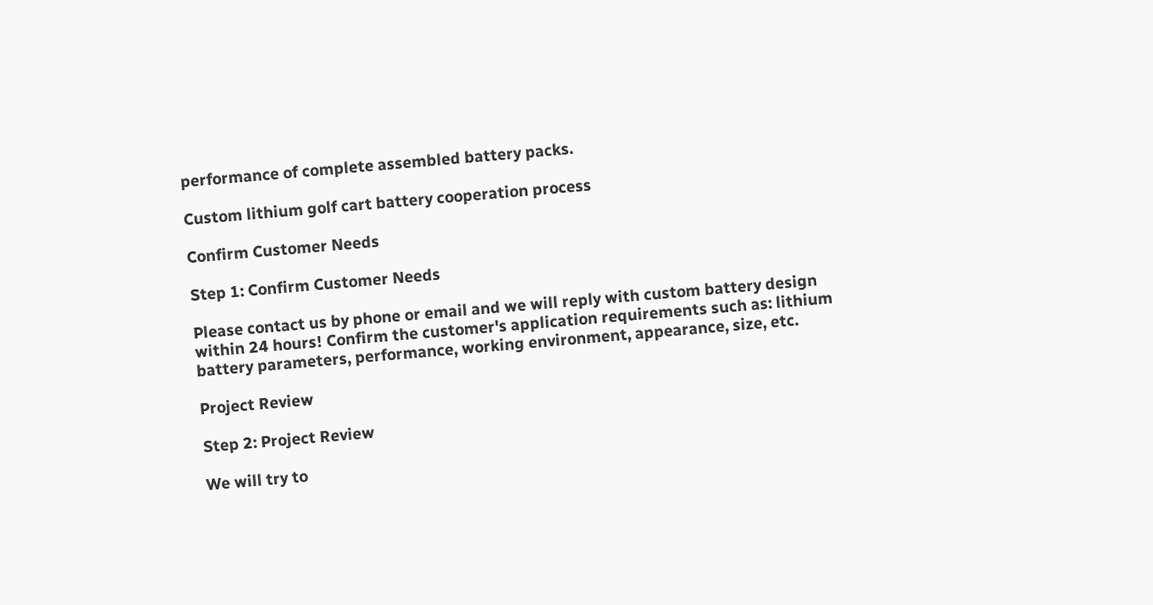performance of complete assembled battery packs.

Custom lithium golf cart battery cooperation process

Confirm Customer Needs

Step 1: Confirm Customer Needs

Please contact us by phone or email and we will reply with custom battery design within 24 hours! Confirm the customer's application requirements such as: lithium battery parameters, performance, working environment, appearance, size, etc.

Project Review

Step 2: Project Review

We will try to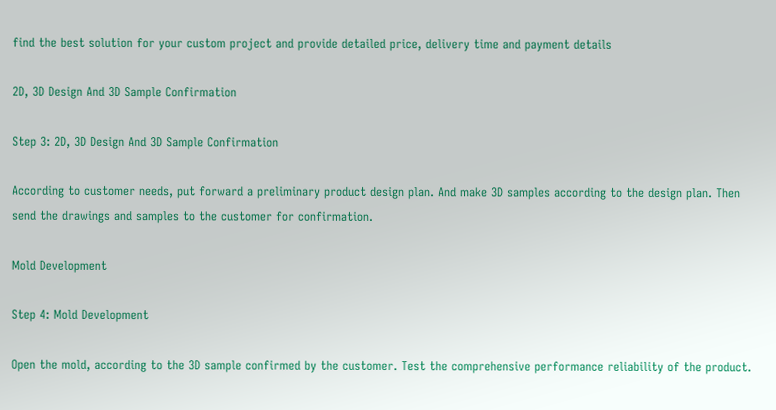find the best solution for your custom project and provide detailed price, delivery time and payment details

2D, 3D Design And 3D Sample Confirmation

Step 3: 2D, 3D Design And 3D Sample Confirmation

According to customer needs, put forward a preliminary product design plan. And make 3D samples according to the design plan. Then send the drawings and samples to the customer for confirmation.

Mold Development

Step 4: Mold Development

Open the mold, according to the 3D sample confirmed by the customer. Test the comprehensive performance reliability of the product.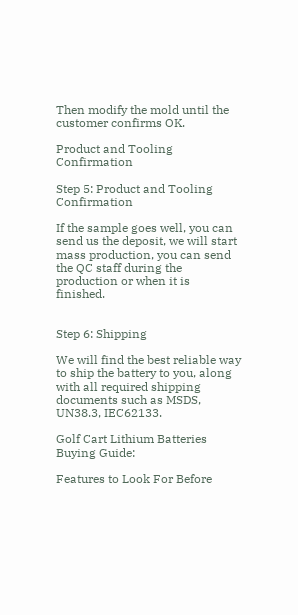Then modify the mold until the customer confirms OK.

Product and Tooling Confirmation

Step 5: Product and Tooling Confirmation

If the sample goes well, you can send us the deposit, we will start mass production, you can send the QC staff during the production or when it is finished.


Step 6: Shipping

We will find the best reliable way to ship the battery to you, along with all required shipping documents such as MSDS, UN38.3, IEC62133.

Golf Cart Lithium Batteries Buying Guide:

Features to Look For Before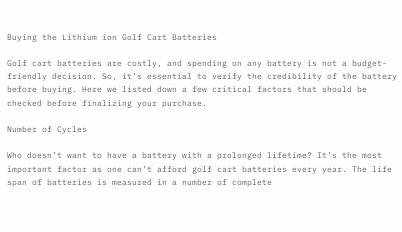Buying the Lithium ion Golf Cart Batteries

Golf cart batteries are costly, and spending on any battery is not a budget-friendly decision. So, it’s essential to verify the credibility of the battery before buying. Here we listed down a few critical factors that should be checked before finalizing your purchase.

Number of Cycles

Who doesn’t want to have a battery with a prolonged lifetime? It’s the most important factor as one can’t afford golf cart batteries every year. The life span of batteries is measured in a number of complete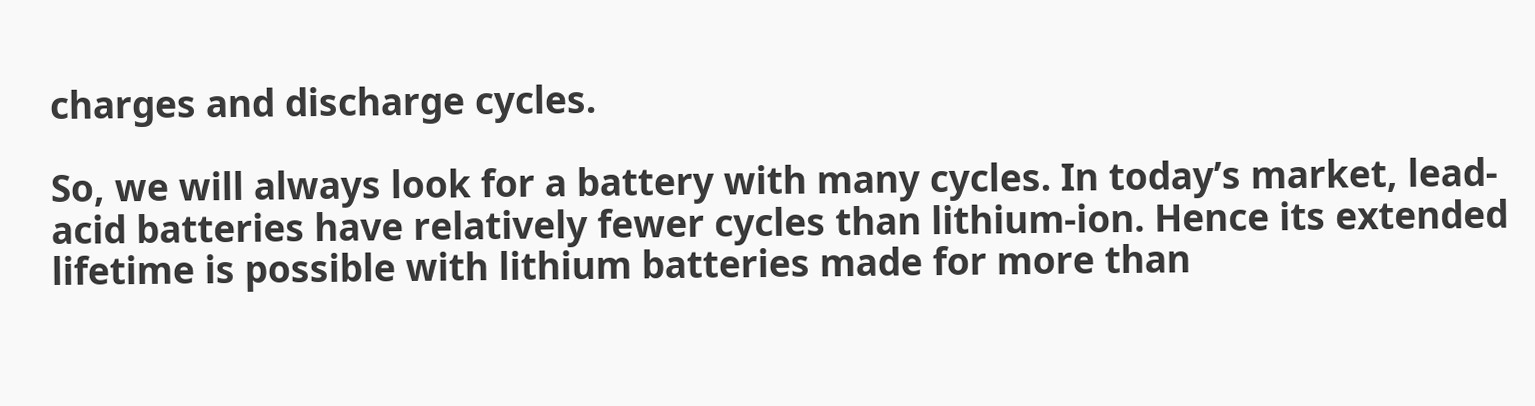charges and discharge cycles.

So, we will always look for a battery with many cycles. In today’s market, lead-acid batteries have relatively fewer cycles than lithium-ion. Hence its extended lifetime is possible with lithium batteries made for more than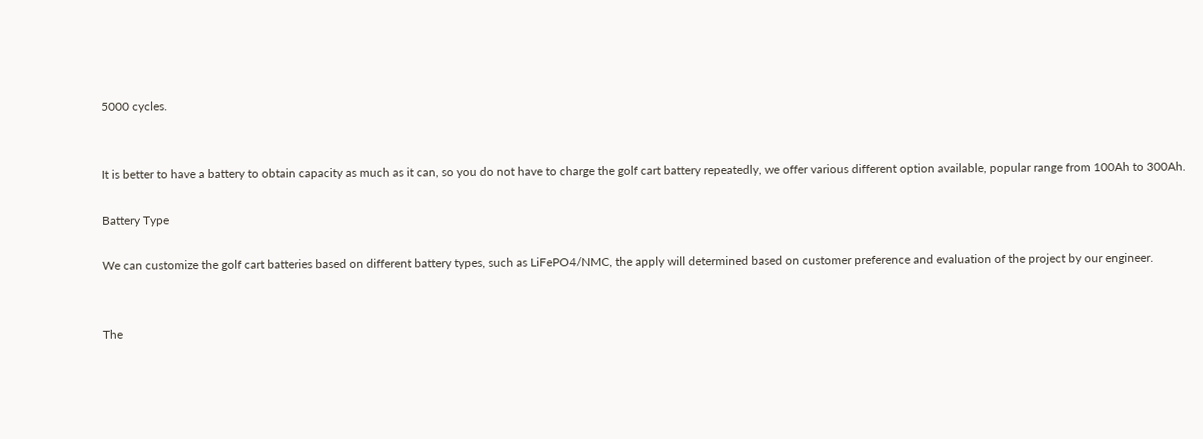5000 cycles.


It is better to have a battery to obtain capacity as much as it can, so you do not have to charge the golf cart battery repeatedly, we offer various different option available, popular range from 100Ah to 300Ah.

Battery Type

We can customize the golf cart batteries based on different battery types, such as LiFePO4/NMC, the apply will determined based on customer preference and evaluation of the project by our engineer.


The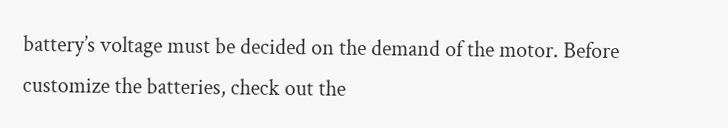battery’s voltage must be decided on the demand of the motor. Before customize the batteries, check out the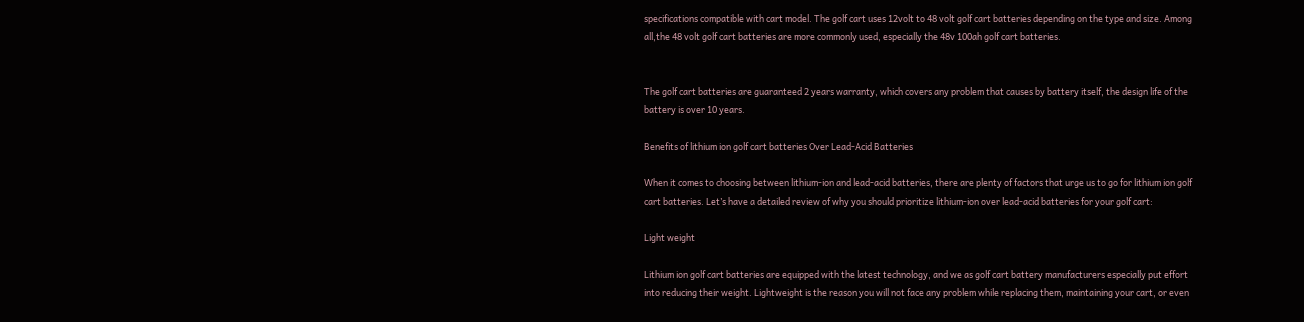specifications compatible with cart model. The golf cart uses 12volt to 48 volt golf cart batteries depending on the type and size. Among all,the 48 volt golf cart batteries are more commonly used, especially the 48v 100ah golf cart batteries.


The golf cart batteries are guaranteed 2 years warranty, which covers any problem that causes by battery itself, the design life of the battery is over 10 years.

Benefits of lithium ion golf cart batteries Over Lead-Acid Batteries

When it comes to choosing between lithium-ion and lead-acid batteries, there are plenty of factors that urge us to go for lithium ion golf cart batteries. Let’s have a detailed review of why you should prioritize lithium-ion over lead-acid batteries for your golf cart:

Light weight

Lithium ion golf cart batteries are equipped with the latest technology, and we as golf cart battery manufacturers especially put effort into reducing their weight. Lightweight is the reason you will not face any problem while replacing them, maintaining your cart, or even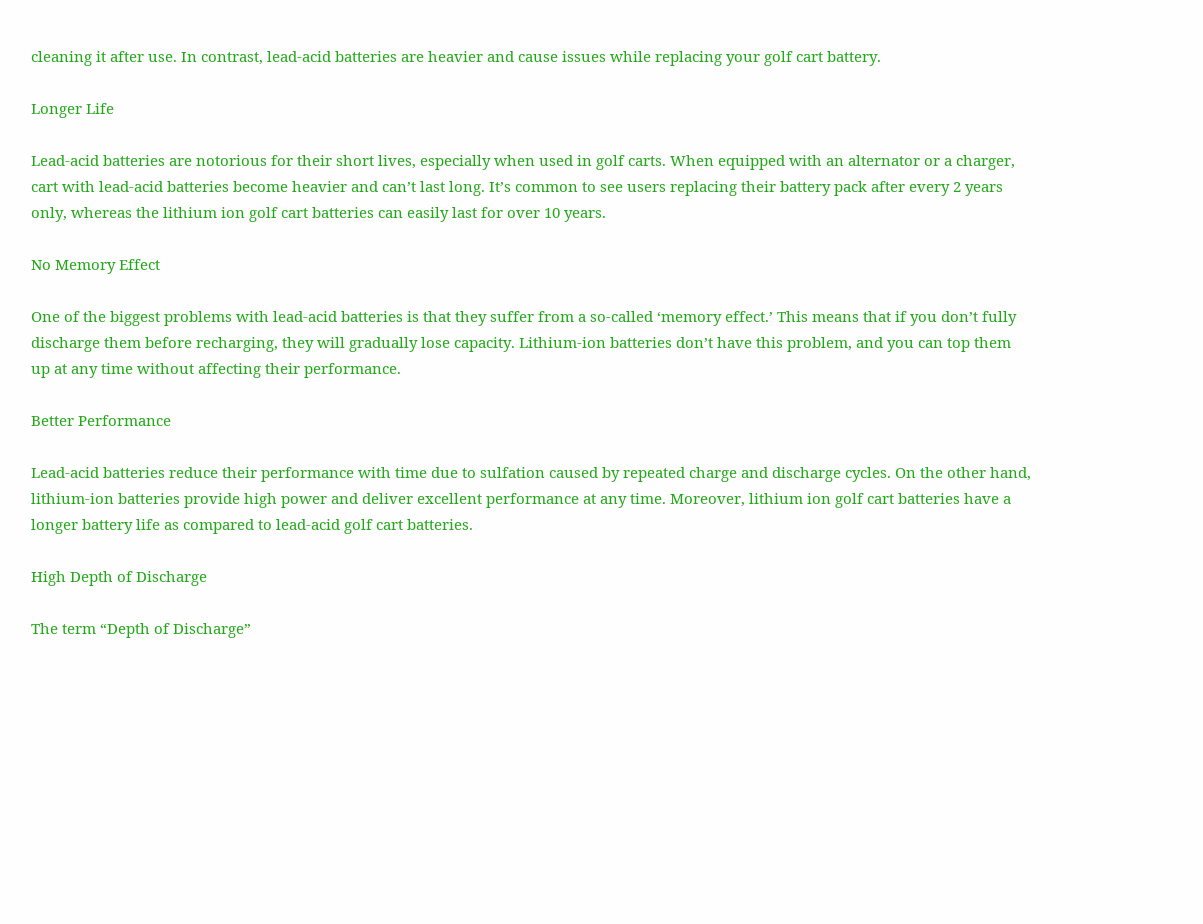cleaning it after use. In contrast, lead-acid batteries are heavier and cause issues while replacing your golf cart battery.

Longer Life

Lead-acid batteries are notorious for their short lives, especially when used in golf carts. When equipped with an alternator or a charger, cart with lead-acid batteries become heavier and can’t last long. It’s common to see users replacing their battery pack after every 2 years only, whereas the lithium ion golf cart batteries can easily last for over 10 years.

No Memory Effect

One of the biggest problems with lead-acid batteries is that they suffer from a so-called ‘memory effect.’ This means that if you don’t fully discharge them before recharging, they will gradually lose capacity. Lithium-ion batteries don’t have this problem, and you can top them up at any time without affecting their performance.

Better Performance

Lead-acid batteries reduce their performance with time due to sulfation caused by repeated charge and discharge cycles. On the other hand, lithium-ion batteries provide high power and deliver excellent performance at any time. Moreover, lithium ion golf cart batteries have a longer battery life as compared to lead-acid golf cart batteries.

High Depth of Discharge

The term “Depth of Discharge”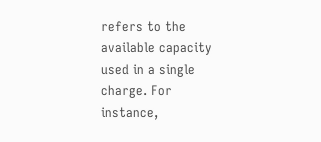refers to the available capacity used in a single charge. For instance,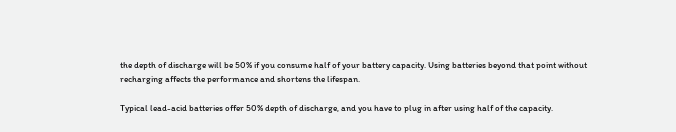the depth of discharge will be 50% if you consume half of your battery capacity. Using batteries beyond that point without recharging affects the performance and shortens the lifespan.

Typical lead-acid batteries offer 50% depth of discharge, and you have to plug in after using half of the capacity.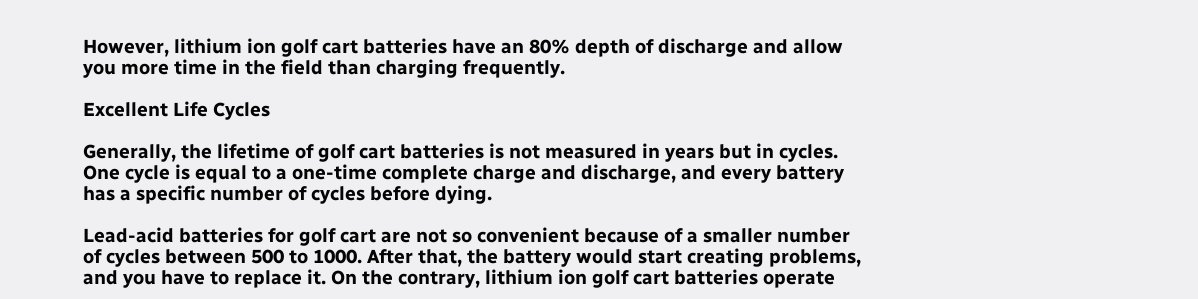However, lithium ion golf cart batteries have an 80% depth of discharge and allow you more time in the field than charging frequently.

Excellent Life Cycles

Generally, the lifetime of golf cart batteries is not measured in years but in cycles. One cycle is equal to a one-time complete charge and discharge, and every battery has a specific number of cycles before dying.

Lead-acid batteries for golf cart are not so convenient because of a smaller number of cycles between 500 to 1000. After that, the battery would start creating problems, and you have to replace it. On the contrary, lithium ion golf cart batteries operate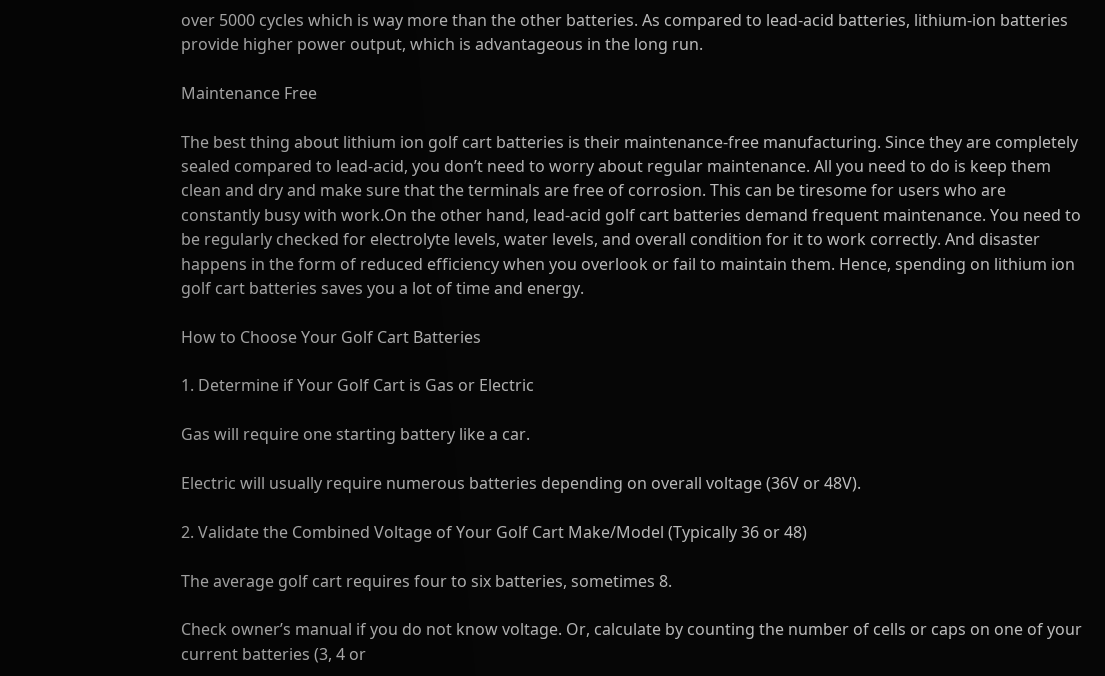over 5000 cycles which is way more than the other batteries. As compared to lead-acid batteries, lithium-ion batteries provide higher power output, which is advantageous in the long run.

Maintenance Free

The best thing about lithium ion golf cart batteries is their maintenance-free manufacturing. Since they are completely sealed compared to lead-acid, you don’t need to worry about regular maintenance. All you need to do is keep them clean and dry and make sure that the terminals are free of corrosion. This can be tiresome for users who are constantly busy with work.On the other hand, lead-acid golf cart batteries demand frequent maintenance. You need to be regularly checked for electrolyte levels, water levels, and overall condition for it to work correctly. And disaster happens in the form of reduced efficiency when you overlook or fail to maintain them. Hence, spending on lithium ion golf cart batteries saves you a lot of time and energy.

How to Choose Your Golf Cart Batteries

1. Determine if Your Golf Cart is Gas or Electric

Gas will require one starting battery like a car.

Electric will usually require numerous batteries depending on overall voltage (36V or 48V).

2. Validate the Combined Voltage of Your Golf Cart Make/Model (Typically 36 or 48)

The average golf cart requires four to six batteries, sometimes 8.

Check owner’s manual if you do not know voltage. Or, calculate by counting the number of cells or caps on one of your current batteries (3, 4 or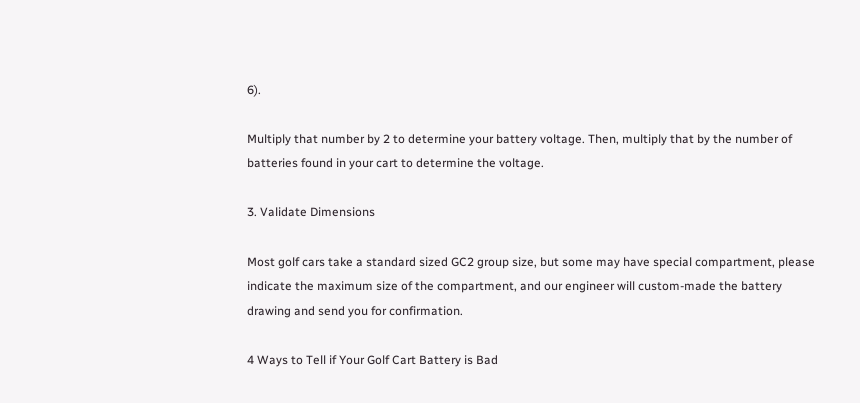6).

Multiply that number by 2 to determine your battery voltage. Then, multiply that by the number of batteries found in your cart to determine the voltage.

3. Validate Dimensions

Most golf cars take a standard sized GC2 group size, but some may have special compartment, please indicate the maximum size of the compartment, and our engineer will custom-made the battery drawing and send you for confirmation.

4 Ways to Tell if Your Golf Cart Battery is Bad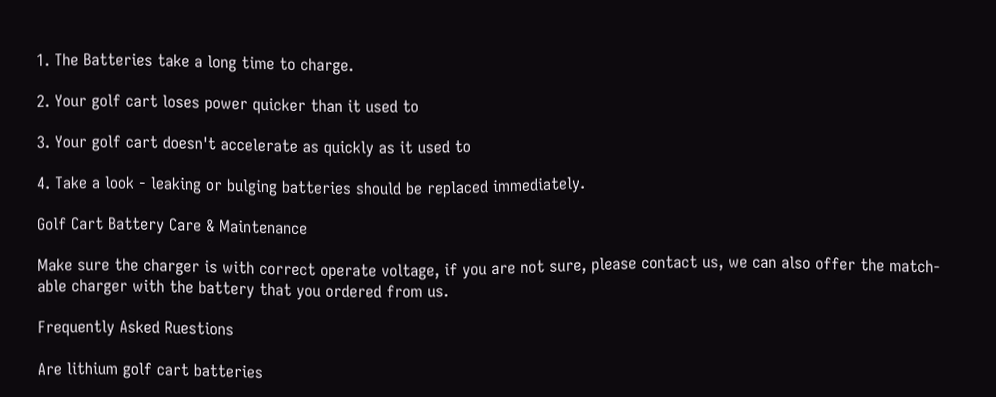1. The Batteries take a long time to charge.

2. Your golf cart loses power quicker than it used to

3. Your golf cart doesn't accelerate as quickly as it used to

4. Take a look - leaking or bulging batteries should be replaced immediately.

Golf Cart Battery Care & Maintenance

Make sure the charger is with correct operate voltage, if you are not sure, please contact us, we can also offer the match-able charger with the battery that you ordered from us.

Frequently Asked Ruestions

Are lithium golf cart batteries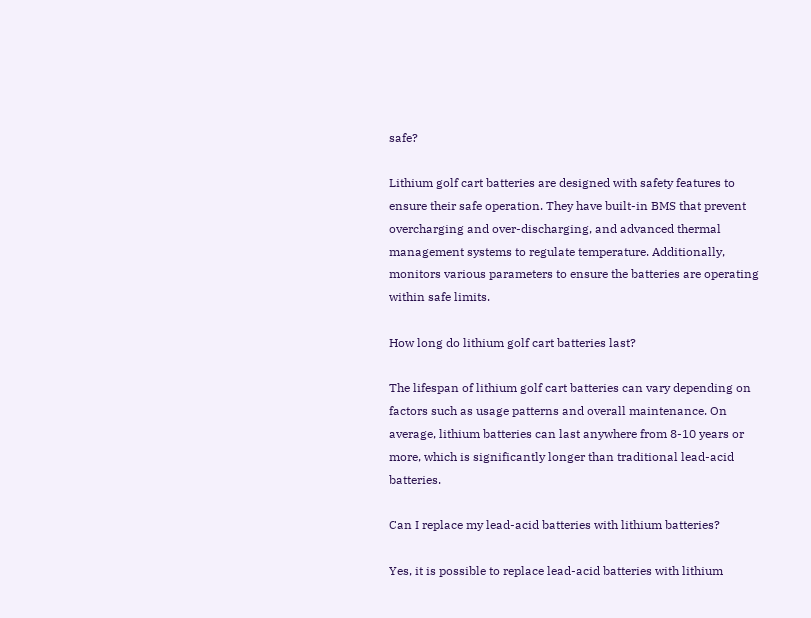safe?

Lithium golf cart batteries are designed with safety features to ensure their safe operation. They have built-in BMS that prevent overcharging and over-discharging, and advanced thermal management systems to regulate temperature. Additionally, monitors various parameters to ensure the batteries are operating within safe limits.

How long do lithium golf cart batteries last?

The lifespan of lithium golf cart batteries can vary depending on factors such as usage patterns and overall maintenance. On average, lithium batteries can last anywhere from 8-10 years or more, which is significantly longer than traditional lead-acid batteries.

Can I replace my lead-acid batteries with lithium batteries?

Yes, it is possible to replace lead-acid batteries with lithium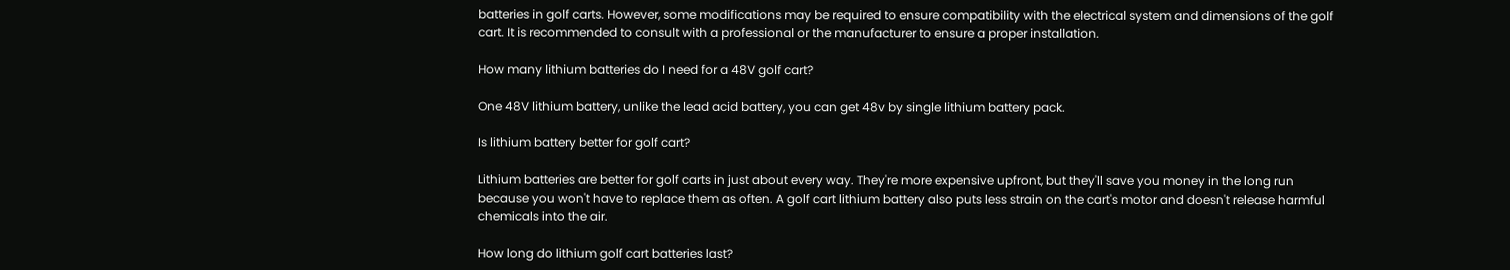batteries in golf carts. However, some modifications may be required to ensure compatibility with the electrical system and dimensions of the golf cart. It is recommended to consult with a professional or the manufacturer to ensure a proper installation.

How many lithium batteries do I need for a 48V golf cart?

One 48V lithium battery, unlike the lead acid battery, you can get 48v by single lithium battery pack.

Is lithium battery better for golf cart?

Lithium batteries are better for golf carts in just about every way. They're more expensive upfront, but they'll save you money in the long run because you won't have to replace them as often. A golf cart lithium battery also puts less strain on the cart's motor and doesn't release harmful chemicals into the air.

How long do lithium golf cart batteries last?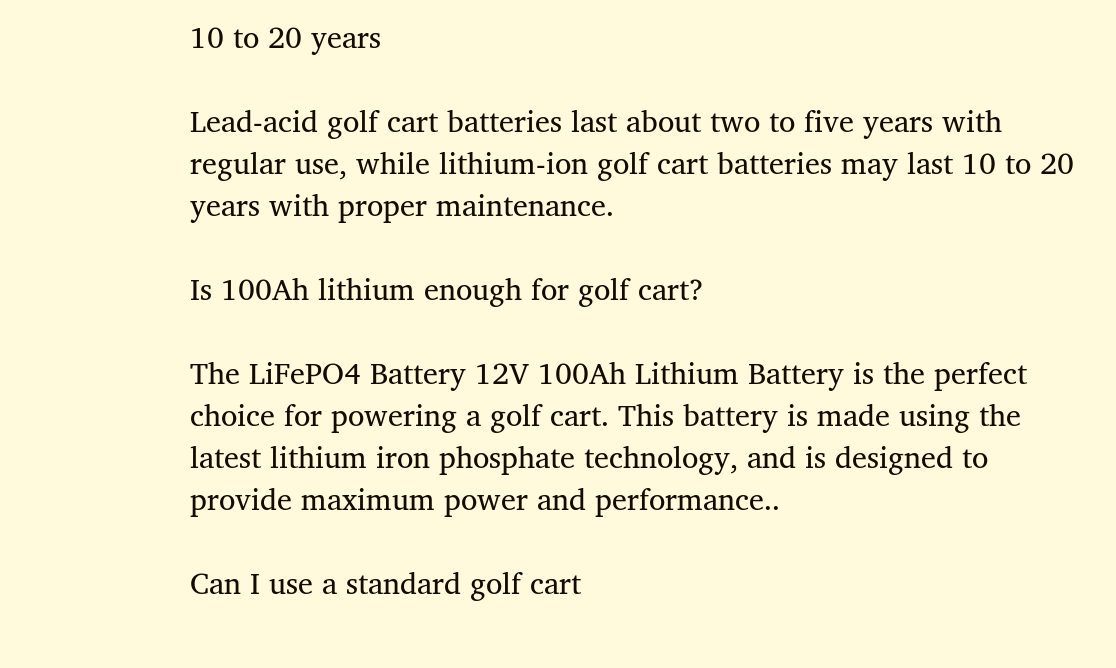10 to 20 years

Lead-acid golf cart batteries last about two to five years with regular use, while lithium-ion golf cart batteries may last 10 to 20 years with proper maintenance.

Is 100Ah lithium enough for golf cart?

The LiFePO4 Battery 12V 100Ah Lithium Battery is the perfect choice for powering a golf cart. This battery is made using the latest lithium iron phosphate technology, and is designed to provide maximum power and performance..

Can I use a standard golf cart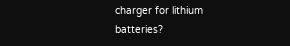charger for lithium batteries?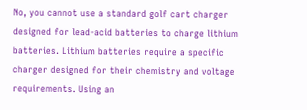No, you cannot use a standard golf cart charger designed for lead-acid batteries to charge lithium batteries. Lithium batteries require a specific charger designed for their chemistry and voltage requirements. Using an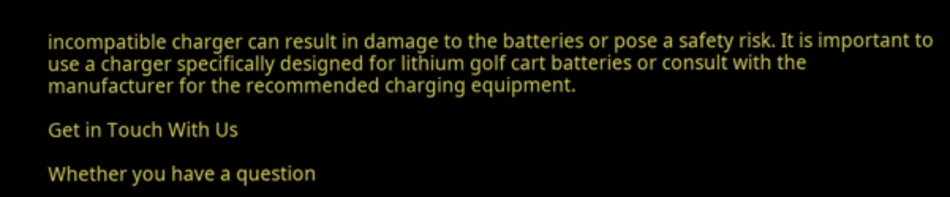incompatible charger can result in damage to the batteries or pose a safety risk. It is important to use a charger specifically designed for lithium golf cart batteries or consult with the manufacturer for the recommended charging equipment.

Get in Touch With Us

Whether you have a question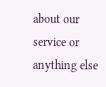about our service or anything else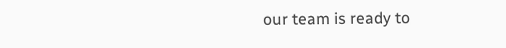our team is ready to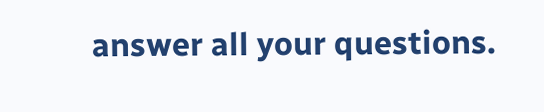answer all your questions.